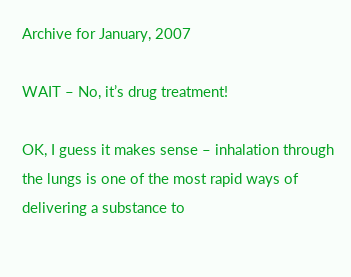Archive for January, 2007

WAIT – No, it’s drug treatment!

OK, I guess it makes sense – inhalation through the lungs is one of the most rapid ways of delivering a substance to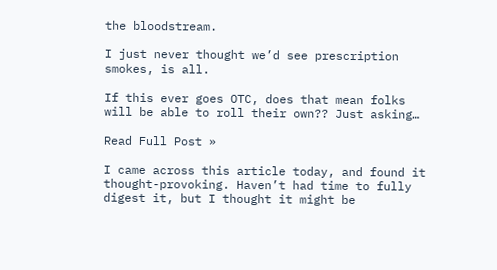the bloodstream.

I just never thought we’d see prescription smokes, is all.

If this ever goes OTC, does that mean folks will be able to roll their own?? Just asking…

Read Full Post »

I came across this article today, and found it thought-provoking. Haven’t had time to fully digest it, but I thought it might be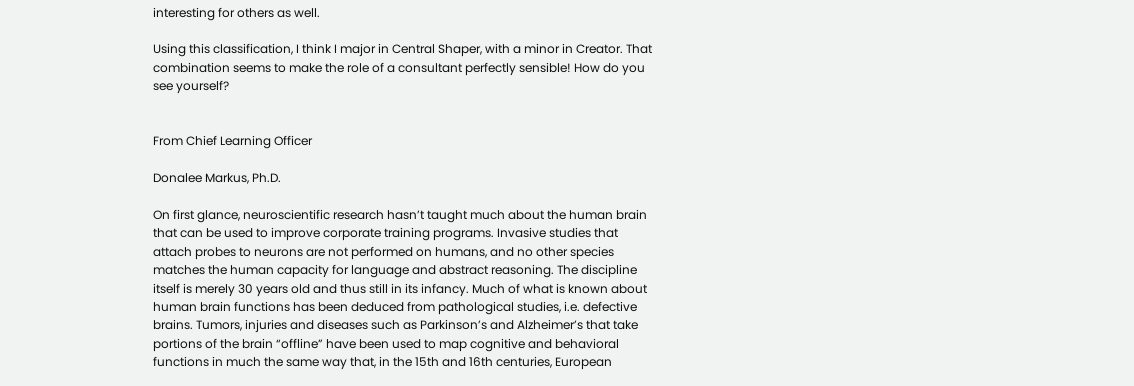interesting for others as well.

Using this classification, I think I major in Central Shaper, with a minor in Creator. That combination seems to make the role of a consultant perfectly sensible! How do you see yourself?


From Chief Learning Officer

Donalee Markus, Ph.D.

On first glance, neuroscientific research hasn’t taught much about the human brain that can be used to improve corporate training programs. Invasive studies that attach probes to neurons are not performed on humans, and no other species matches the human capacity for language and abstract reasoning. The discipline itself is merely 30 years old and thus still in its infancy. Much of what is known about human brain functions has been deduced from pathological studies, i.e. defective brains. Tumors, injuries and diseases such as Parkinson’s and Alzheimer’s that take portions of the brain “offline” have been used to map cognitive and behavioral functions in much the same way that, in the 15th and 16th centuries, European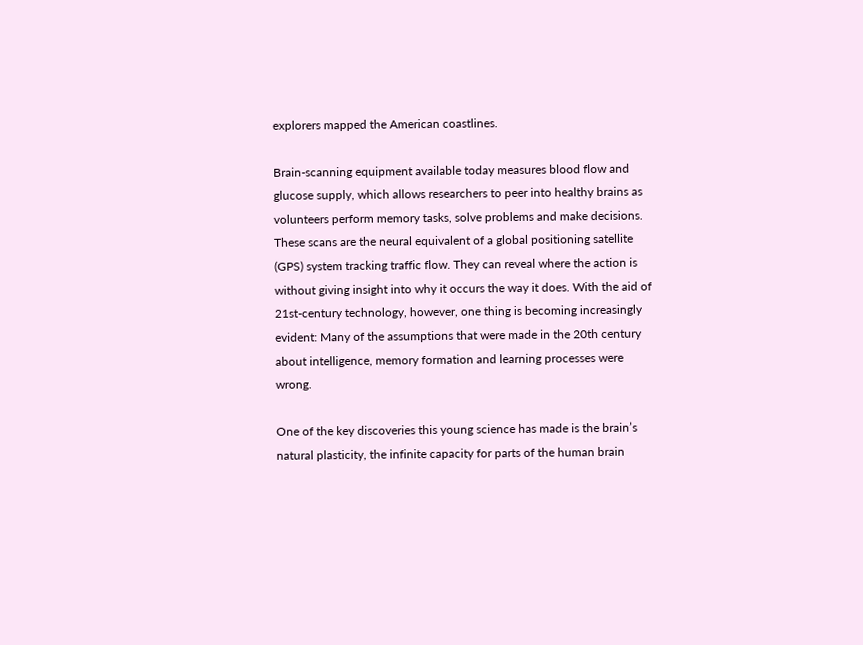explorers mapped the American coastlines.

Brain-scanning equipment available today measures blood flow and glucose supply, which allows researchers to peer into healthy brains as volunteers perform memory tasks, solve problems and make decisions. These scans are the neural equivalent of a global positioning satellite (GPS) system tracking traffic flow. They can reveal where the action is without giving insight into why it occurs the way it does. With the aid of 21st-century technology, however, one thing is becoming increasingly evident: Many of the assumptions that were made in the 20th century about intelligence, memory formation and learning processes were wrong.

One of the key discoveries this young science has made is the brain’s natural plasticity, the infinite capacity for parts of the human brain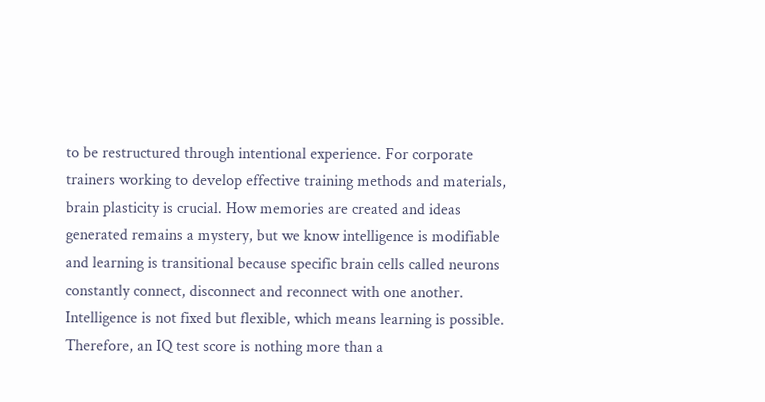to be restructured through intentional experience. For corporate trainers working to develop effective training methods and materials, brain plasticity is crucial. How memories are created and ideas generated remains a mystery, but we know intelligence is modifiable and learning is transitional because specific brain cells called neurons constantly connect, disconnect and reconnect with one another. Intelligence is not fixed but flexible, which means learning is possible. Therefore, an IQ test score is nothing more than a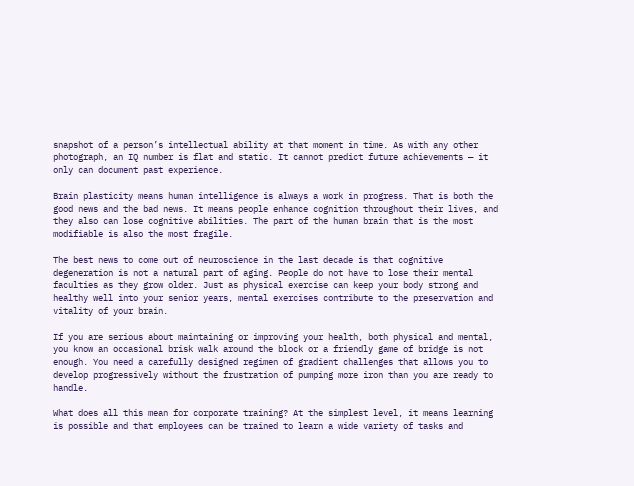snapshot of a person’s intellectual ability at that moment in time. As with any other photograph, an IQ number is flat and static. It cannot predict future achievements — it only can document past experience.

Brain plasticity means human intelligence is always a work in progress. That is both the good news and the bad news. It means people enhance cognition throughout their lives, and they also can lose cognitive abilities. The part of the human brain that is the most modifiable is also the most fragile.

The best news to come out of neuroscience in the last decade is that cognitive degeneration is not a natural part of aging. People do not have to lose their mental faculties as they grow older. Just as physical exercise can keep your body strong and healthy well into your senior years, mental exercises contribute to the preservation and vitality of your brain.

If you are serious about maintaining or improving your health, both physical and mental, you know an occasional brisk walk around the block or a friendly game of bridge is not enough. You need a carefully designed regimen of gradient challenges that allows you to develop progressively without the frustration of pumping more iron than you are ready to handle.

What does all this mean for corporate training? At the simplest level, it means learning is possible and that employees can be trained to learn a wide variety of tasks and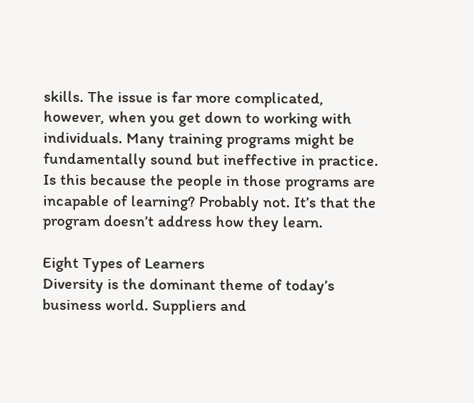skills. The issue is far more complicated, however, when you get down to working with individuals. Many training programs might be fundamentally sound but ineffective in practice. Is this because the people in those programs are incapable of learning? Probably not. It’s that the program doesn’t address how they learn.

Eight Types of Learners
Diversity is the dominant theme of today’s business world. Suppliers and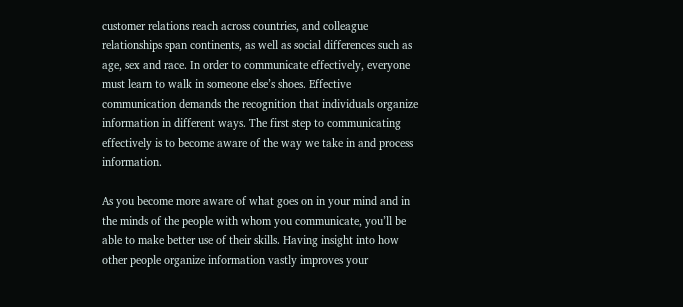customer relations reach across countries, and colleague relationships span continents, as well as social differences such as age, sex and race. In order to communicate effectively, everyone must learn to walk in someone else’s shoes. Effective communication demands the recognition that individuals organize information in different ways. The first step to communicating effectively is to become aware of the way we take in and process information.

As you become more aware of what goes on in your mind and in the minds of the people with whom you communicate, you’ll be able to make better use of their skills. Having insight into how other people organize information vastly improves your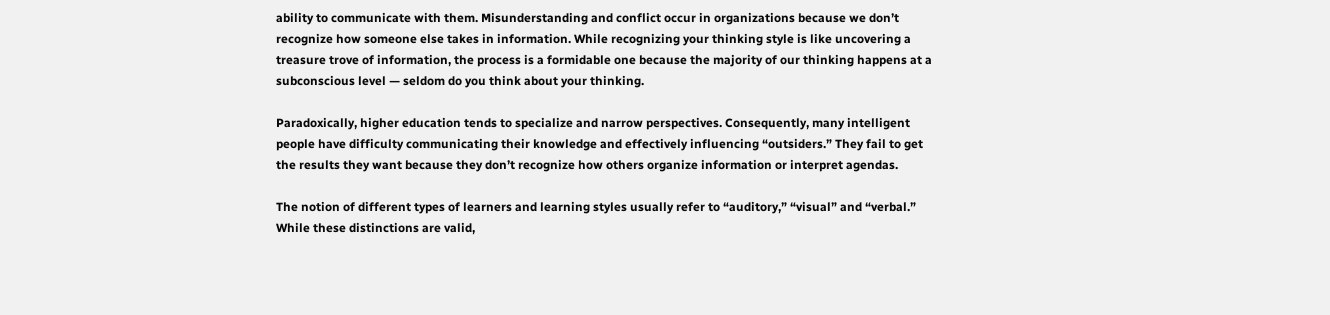ability to communicate with them. Misunderstanding and conflict occur in organizations because we don’t recognize how someone else takes in information. While recognizing your thinking style is like uncovering a treasure trove of information, the process is a formidable one because the majority of our thinking happens at a subconscious level — seldom do you think about your thinking.

Paradoxically, higher education tends to specialize and narrow perspectives. Consequently, many intelligent people have difficulty communicating their knowledge and effectively influencing “outsiders.” They fail to get the results they want because they don’t recognize how others organize information or interpret agendas.

The notion of different types of learners and learning styles usually refer to “auditory,” “visual” and “verbal.” While these distinctions are valid,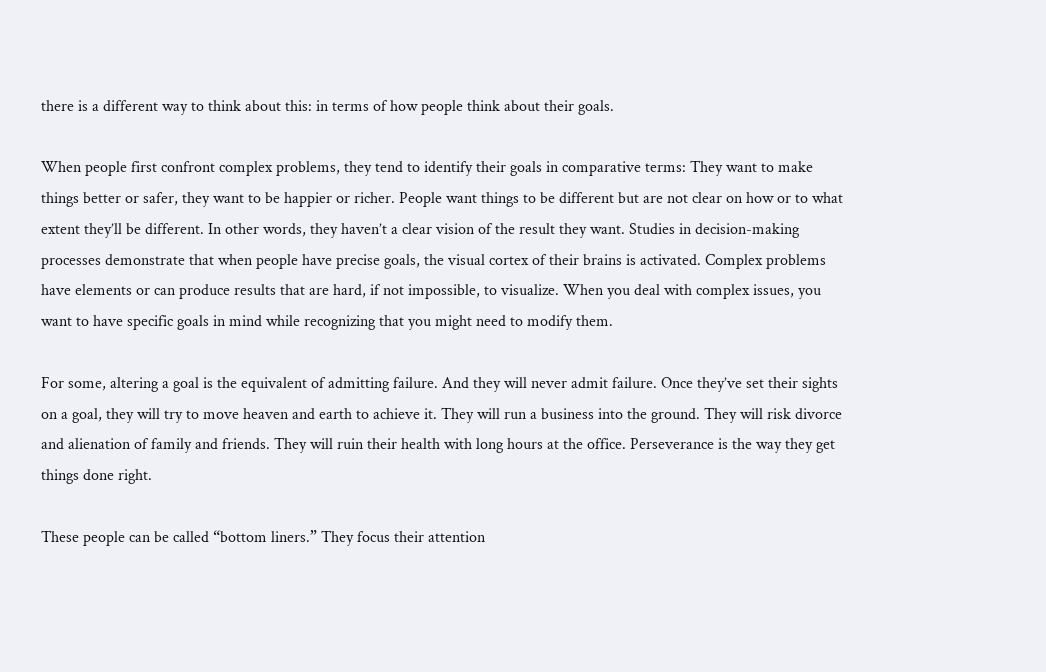there is a different way to think about this: in terms of how people think about their goals.

When people first confront complex problems, they tend to identify their goals in comparative terms: They want to make things better or safer, they want to be happier or richer. People want things to be different but are not clear on how or to what extent they’ll be different. In other words, they haven’t a clear vision of the result they want. Studies in decision-making processes demonstrate that when people have precise goals, the visual cortex of their brains is activated. Complex problems have elements or can produce results that are hard, if not impossible, to visualize. When you deal with complex issues, you want to have specific goals in mind while recognizing that you might need to modify them.

For some, altering a goal is the equivalent of admitting failure. And they will never admit failure. Once they’ve set their sights on a goal, they will try to move heaven and earth to achieve it. They will run a business into the ground. They will risk divorce and alienation of family and friends. They will ruin their health with long hours at the office. Perseverance is the way they get things done right.

These people can be called “bottom liners.” They focus their attention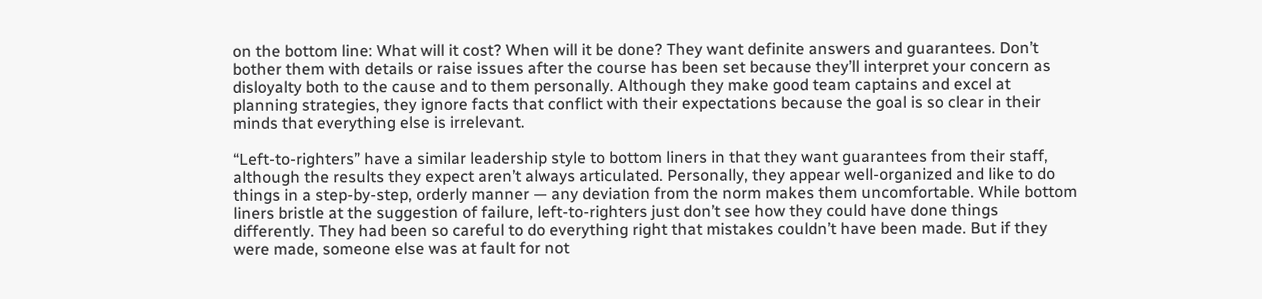on the bottom line: What will it cost? When will it be done? They want definite answers and guarantees. Don’t bother them with details or raise issues after the course has been set because they’ll interpret your concern as disloyalty both to the cause and to them personally. Although they make good team captains and excel at planning strategies, they ignore facts that conflict with their expectations because the goal is so clear in their minds that everything else is irrelevant.

“Left-to-righters” have a similar leadership style to bottom liners in that they want guarantees from their staff, although the results they expect aren’t always articulated. Personally, they appear well-organized and like to do things in a step-by-step, orderly manner — any deviation from the norm makes them uncomfortable. While bottom liners bristle at the suggestion of failure, left-to-righters just don’t see how they could have done things differently. They had been so careful to do everything right that mistakes couldn’t have been made. But if they were made, someone else was at fault for not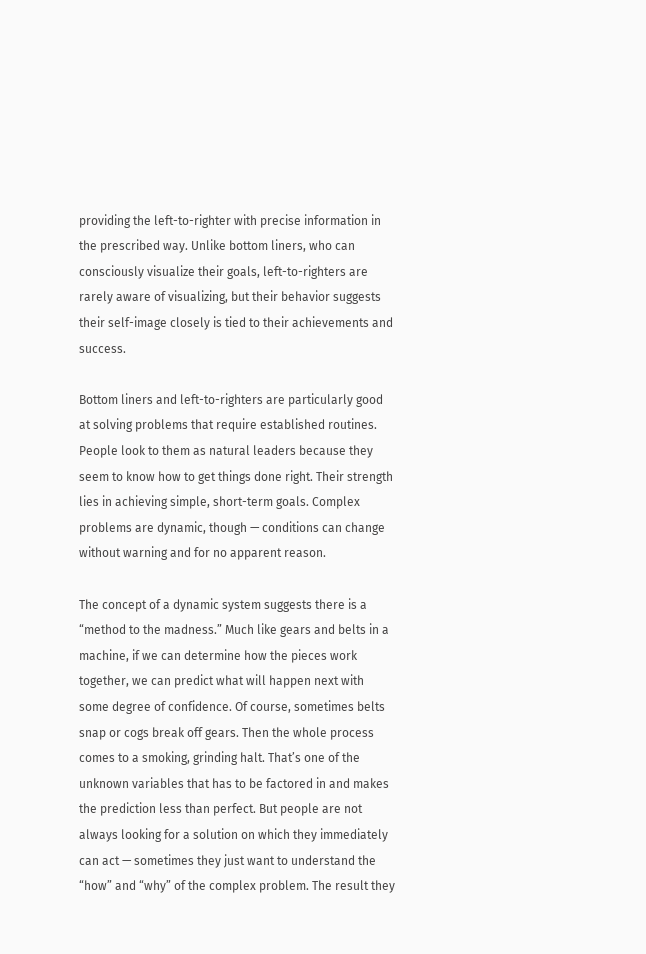providing the left-to-righter with precise information in the prescribed way. Unlike bottom liners, who can consciously visualize their goals, left-to-righters are rarely aware of visualizing, but their behavior suggests their self-image closely is tied to their achievements and success.

Bottom liners and left-to-righters are particularly good at solving problems that require established routines. People look to them as natural leaders because they seem to know how to get things done right. Their strength lies in achieving simple, short-term goals. Complex problems are dynamic, though — conditions can change without warning and for no apparent reason.

The concept of a dynamic system suggests there is a “method to the madness.” Much like gears and belts in a machine, if we can determine how the pieces work together, we can predict what will happen next with some degree of confidence. Of course, sometimes belts snap or cogs break off gears. Then the whole process comes to a smoking, grinding halt. That’s one of the unknown variables that has to be factored in and makes the prediction less than perfect. But people are not always looking for a solution on which they immediately can act — sometimes they just want to understand the “how” and “why” of the complex problem. The result they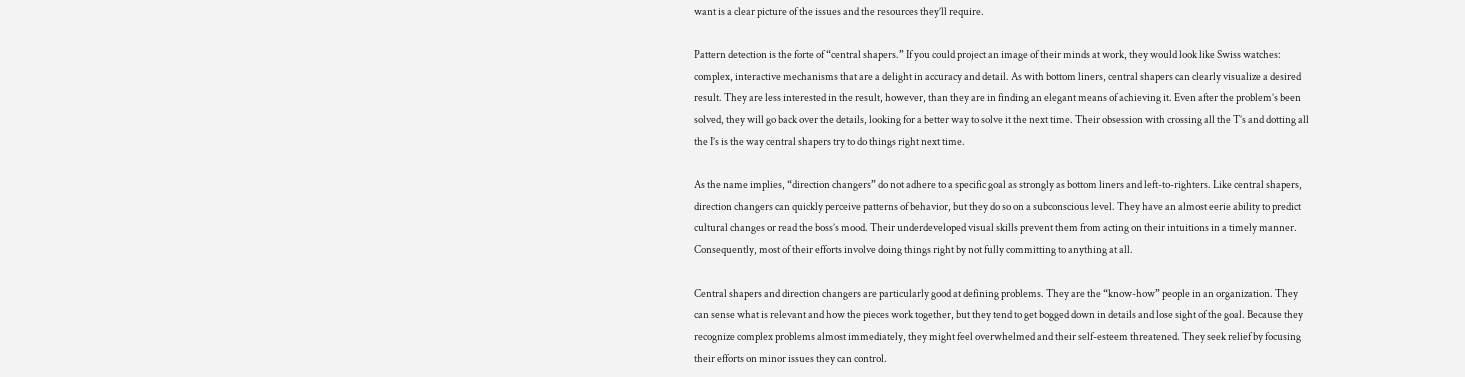want is a clear picture of the issues and the resources they’ll require.

Pattern detection is the forte of “central shapers.” If you could project an image of their minds at work, they would look like Swiss watches: complex, interactive mechanisms that are a delight in accuracy and detail. As with bottom liners, central shapers can clearly visualize a desired result. They are less interested in the result, however, than they are in finding an elegant means of achieving it. Even after the problem’s been solved, they will go back over the details, looking for a better way to solve it the next time. Their obsession with crossing all the T’s and dotting all the I’s is the way central shapers try to do things right next time.

As the name implies, “direction changers” do not adhere to a specific goal as strongly as bottom liners and left-to-righters. Like central shapers, direction changers can quickly perceive patterns of behavior, but they do so on a subconscious level. They have an almost eerie ability to predict cultural changes or read the boss’s mood. Their underdeveloped visual skills prevent them from acting on their intuitions in a timely manner. Consequently, most of their efforts involve doing things right by not fully committing to anything at all.

Central shapers and direction changers are particularly good at defining problems. They are the “know-how” people in an organization. They can sense what is relevant and how the pieces work together, but they tend to get bogged down in details and lose sight of the goal. Because they recognize complex problems almost immediately, they might feel overwhelmed and their self-esteem threatened. They seek relief by focusing their efforts on minor issues they can control.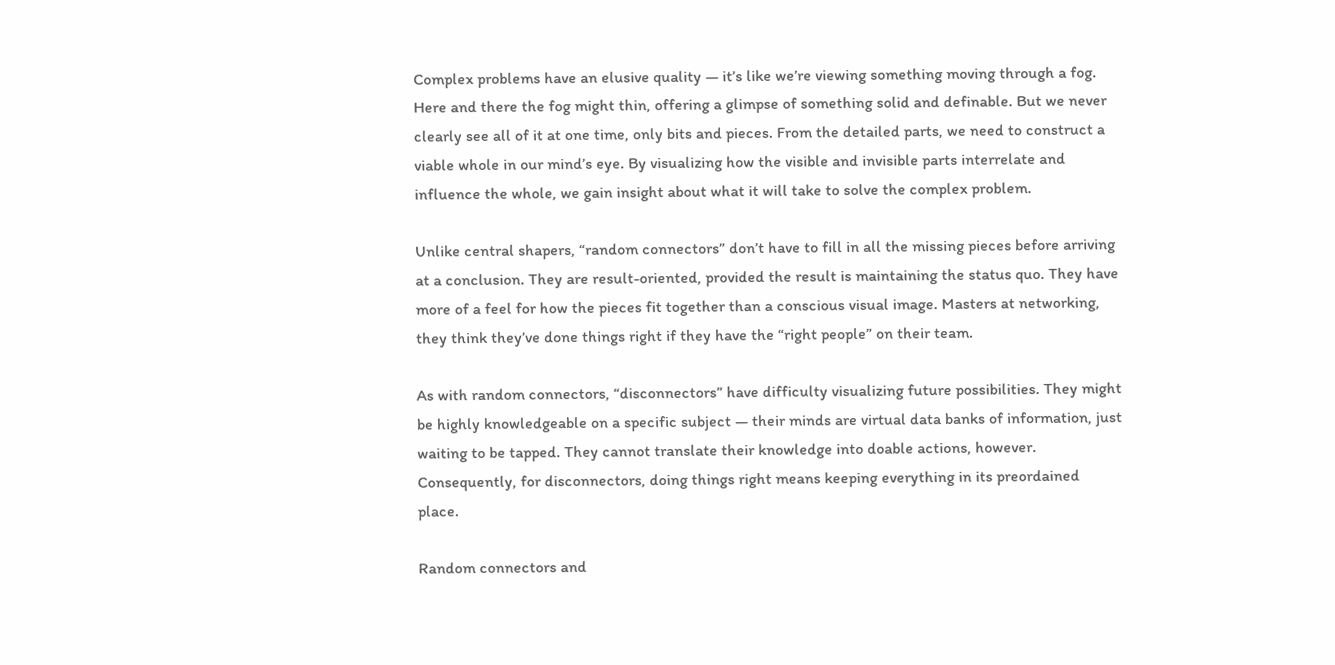Complex problems have an elusive quality — it’s like we’re viewing something moving through a fog. Here and there the fog might thin, offering a glimpse of something solid and definable. But we never clearly see all of it at one time, only bits and pieces. From the detailed parts, we need to construct a viable whole in our mind’s eye. By visualizing how the visible and invisible parts interrelate and influence the whole, we gain insight about what it will take to solve the complex problem.

Unlike central shapers, “random connectors” don’t have to fill in all the missing pieces before arriving at a conclusion. They are result-oriented, provided the result is maintaining the status quo. They have more of a feel for how the pieces fit together than a conscious visual image. Masters at networking, they think they’ve done things right if they have the “right people” on their team.

As with random connectors, “disconnectors” have difficulty visualizing future possibilities. They might be highly knowledgeable on a specific subject — their minds are virtual data banks of information, just waiting to be tapped. They cannot translate their knowledge into doable actions, however. Consequently, for disconnectors, doing things right means keeping everything in its preordained place.

Random connectors and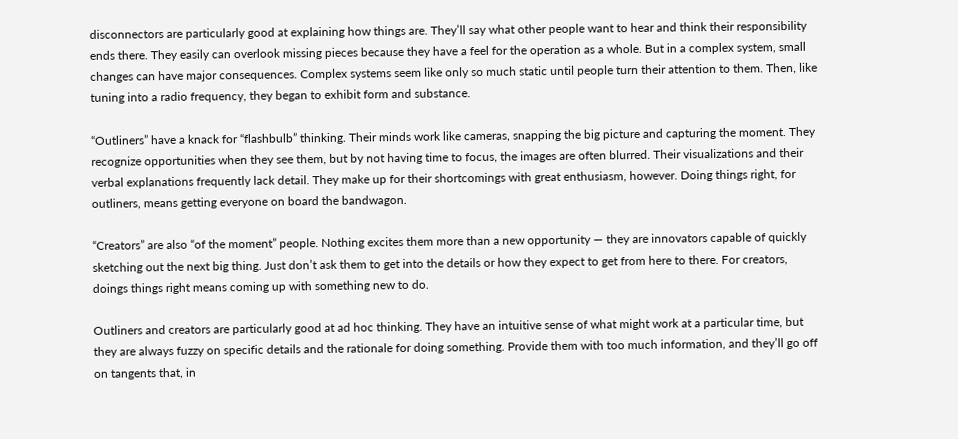disconnectors are particularly good at explaining how things are. They’ll say what other people want to hear and think their responsibility ends there. They easily can overlook missing pieces because they have a feel for the operation as a whole. But in a complex system, small changes can have major consequences. Complex systems seem like only so much static until people turn their attention to them. Then, like tuning into a radio frequency, they began to exhibit form and substance.

“Outliners” have a knack for “flashbulb” thinking. Their minds work like cameras, snapping the big picture and capturing the moment. They recognize opportunities when they see them, but by not having time to focus, the images are often blurred. Their visualizations and their verbal explanations frequently lack detail. They make up for their shortcomings with great enthusiasm, however. Doing things right, for outliners, means getting everyone on board the bandwagon.

“Creators” are also “of the moment” people. Nothing excites them more than a new opportunity — they are innovators capable of quickly sketching out the next big thing. Just don’t ask them to get into the details or how they expect to get from here to there. For creators, doings things right means coming up with something new to do.

Outliners and creators are particularly good at ad hoc thinking. They have an intuitive sense of what might work at a particular time, but they are always fuzzy on specific details and the rationale for doing something. Provide them with too much information, and they’ll go off on tangents that, in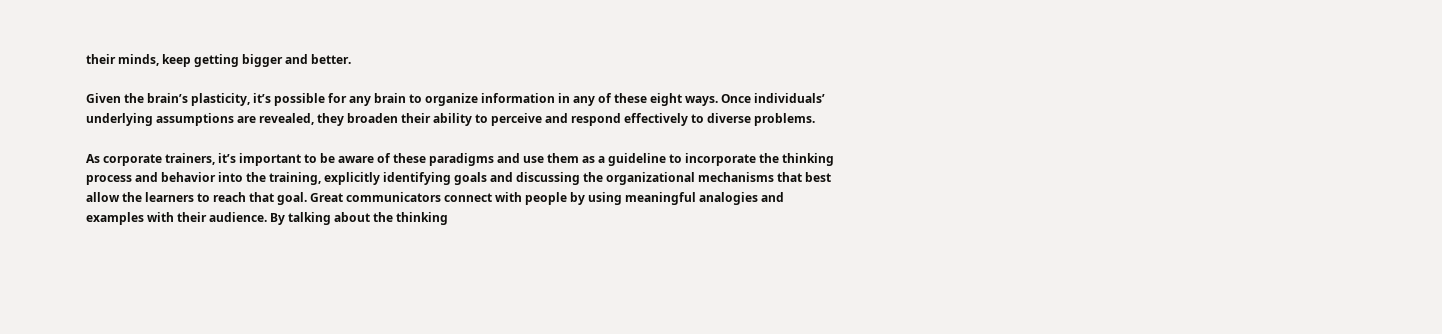their minds, keep getting bigger and better.

Given the brain’s plasticity, it’s possible for any brain to organize information in any of these eight ways. Once individuals’ underlying assumptions are revealed, they broaden their ability to perceive and respond effectively to diverse problems.

As corporate trainers, it’s important to be aware of these paradigms and use them as a guideline to incorporate the thinking process and behavior into the training, explicitly identifying goals and discussing the organizational mechanisms that best allow the learners to reach that goal. Great communicators connect with people by using meaningful analogies and examples with their audience. By talking about the thinking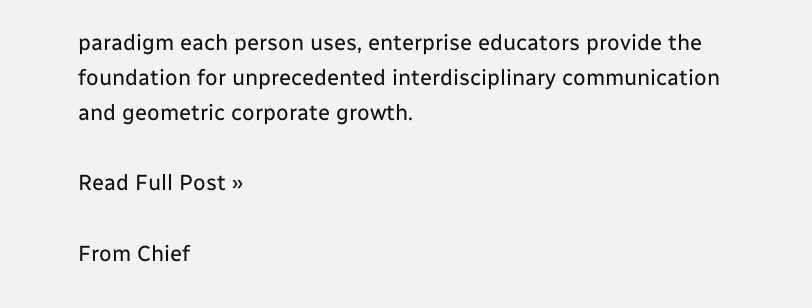paradigm each person uses, enterprise educators provide the foundation for unprecedented interdisciplinary communication and geometric corporate growth.

Read Full Post »

From Chief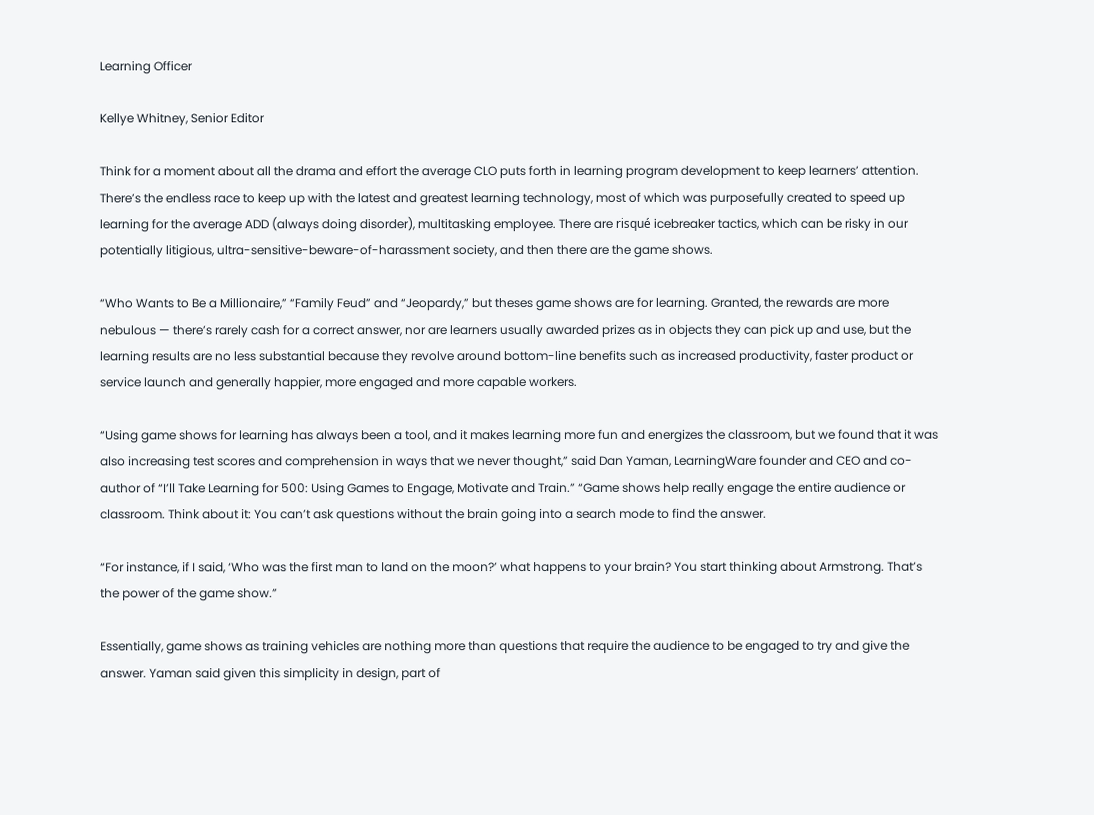Learning Officer

Kellye Whitney, Senior Editor

Think for a moment about all the drama and effort the average CLO puts forth in learning program development to keep learners’ attention. There’s the endless race to keep up with the latest and greatest learning technology, most of which was purposefully created to speed up learning for the average ADD (always doing disorder), multitasking employee. There are risqué icebreaker tactics, which can be risky in our potentially litigious, ultra-sensitive-beware-of-harassment society, and then there are the game shows.

“Who Wants to Be a Millionaire,” “Family Feud” and “Jeopardy,” but theses game shows are for learning. Granted, the rewards are more nebulous — there’s rarely cash for a correct answer, nor are learners usually awarded prizes as in objects they can pick up and use, but the learning results are no less substantial because they revolve around bottom-line benefits such as increased productivity, faster product or service launch and generally happier, more engaged and more capable workers.

“Using game shows for learning has always been a tool, and it makes learning more fun and energizes the classroom, but we found that it was also increasing test scores and comprehension in ways that we never thought,” said Dan Yaman, LearningWare founder and CEO and co-author of “I’ll Take Learning for 500: Using Games to Engage, Motivate and Train.” “Game shows help really engage the entire audience or classroom. Think about it: You can’t ask questions without the brain going into a search mode to find the answer.

“For instance, if I said, ‘Who was the first man to land on the moon?’ what happens to your brain? You start thinking about Armstrong. That’s the power of the game show.”

Essentially, game shows as training vehicles are nothing more than questions that require the audience to be engaged to try and give the answer. Yaman said given this simplicity in design, part of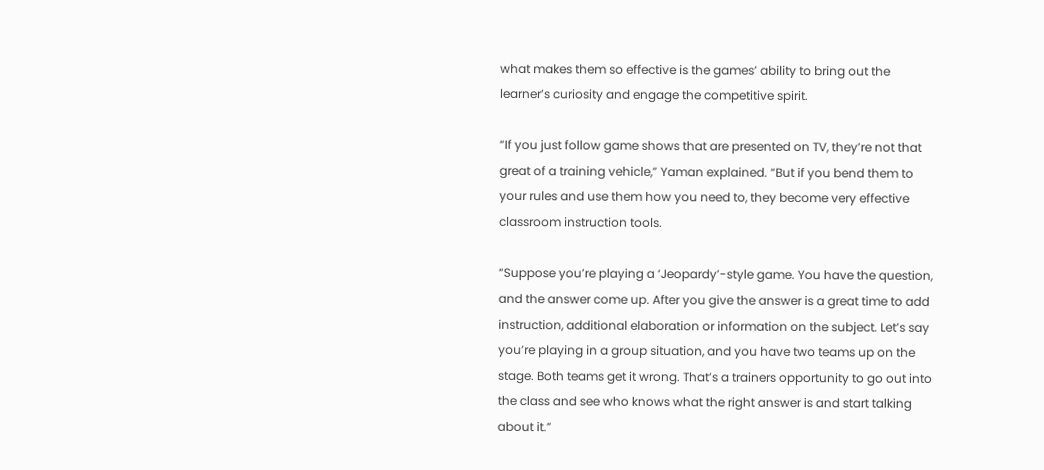what makes them so effective is the games’ ability to bring out the learner’s curiosity and engage the competitive spirit.

“If you just follow game shows that are presented on TV, they’re not that great of a training vehicle,” Yaman explained. “But if you bend them to your rules and use them how you need to, they become very effective classroom instruction tools.

“Suppose you’re playing a ‘Jeopardy’-style game. You have the question, and the answer come up. After you give the answer is a great time to add instruction, additional elaboration or information on the subject. Let’s say you’re playing in a group situation, and you have two teams up on the stage. Both teams get it wrong. That’s a trainers opportunity to go out into the class and see who knows what the right answer is and start talking about it.”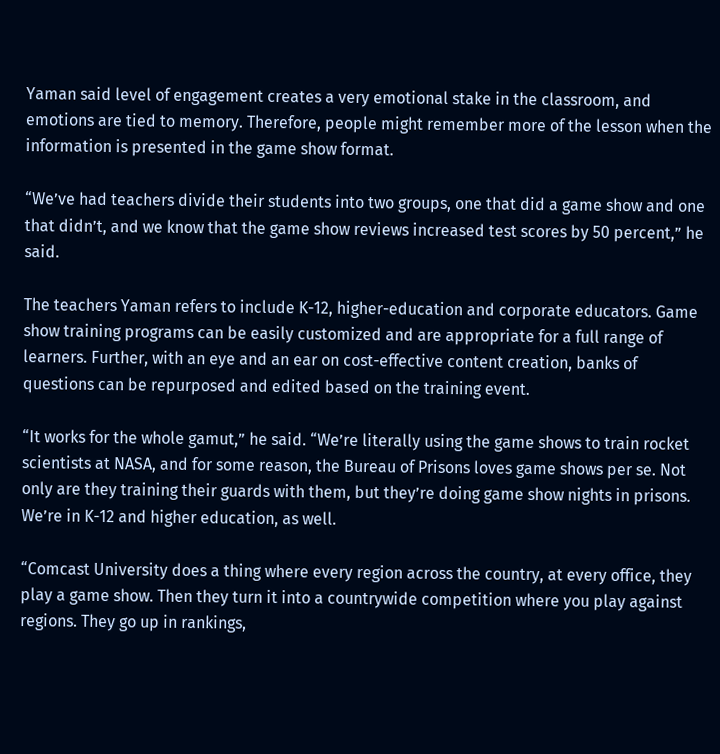Yaman said level of engagement creates a very emotional stake in the classroom, and emotions are tied to memory. Therefore, people might remember more of the lesson when the information is presented in the game show format.

“We’ve had teachers divide their students into two groups, one that did a game show and one that didn’t, and we know that the game show reviews increased test scores by 50 percent,” he said.

The teachers Yaman refers to include K-12, higher-education and corporate educators. Game show training programs can be easily customized and are appropriate for a full range of learners. Further, with an eye and an ear on cost-effective content creation, banks of questions can be repurposed and edited based on the training event.

“It works for the whole gamut,” he said. “We’re literally using the game shows to train rocket scientists at NASA, and for some reason, the Bureau of Prisons loves game shows per se. Not only are they training their guards with them, but they’re doing game show nights in prisons. We’re in K-12 and higher education, as well.

“Comcast University does a thing where every region across the country, at every office, they play a game show. Then they turn it into a countrywide competition where you play against regions. They go up in rankings,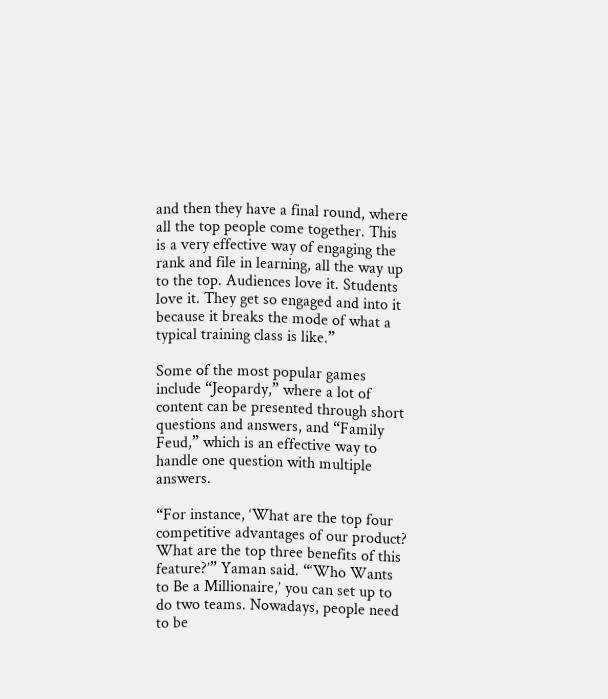and then they have a final round, where all the top people come together. This is a very effective way of engaging the rank and file in learning, all the way up to the top. Audiences love it. Students love it. They get so engaged and into it because it breaks the mode of what a typical training class is like.”

Some of the most popular games include “Jeopardy,” where a lot of content can be presented through short questions and answers, and “Family Feud,” which is an effective way to handle one question with multiple answers.

“For instance, ‘What are the top four competitive advantages of our product? What are the top three benefits of this feature?’” Yaman said. “‘Who Wants to Be a Millionaire,’ you can set up to do two teams. Nowadays, people need to be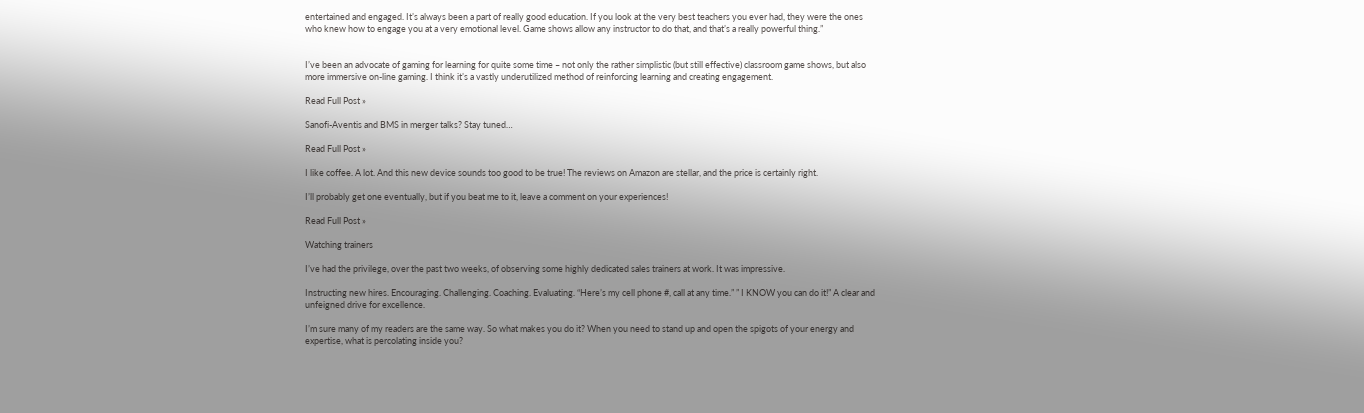entertained and engaged. It’s always been a part of really good education. If you look at the very best teachers you ever had, they were the ones who knew how to engage you at a very emotional level. Game shows allow any instructor to do that, and that’s a really powerful thing.”


I’ve been an advocate of gaming for learning for quite some time – not only the rather simplistic (but still effective) classroom game shows, but also more immersive on-line gaming. I think it’s a vastly underutilized method of reinforcing learning and creating engagement.

Read Full Post »

Sanofi-Aventis and BMS in merger talks? Stay tuned…

Read Full Post »

I like coffee. A lot. And this new device sounds too good to be true! The reviews on Amazon are stellar, and the price is certainly right.

I’ll probably get one eventually, but if you beat me to it, leave a comment on your experiences!

Read Full Post »

Watching trainers

I’ve had the privilege, over the past two weeks, of observing some highly dedicated sales trainers at work. It was impressive.

Instructing new hires. Encouraging. Challenging. Coaching. Evaluating. “Here’s my cell phone #, call at any time.” ” I KNOW you can do it!” A clear and unfeigned drive for excellence.

I’m sure many of my readers are the same way. So what makes you do it? When you need to stand up and open the spigots of your energy and expertise, what is percolating inside you?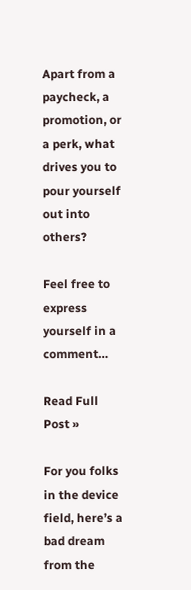Apart from a paycheck, a promotion, or a perk, what drives you to pour yourself out into others?

Feel free to express yourself in a comment…

Read Full Post »

For you folks in the device field, here’s a bad dream from the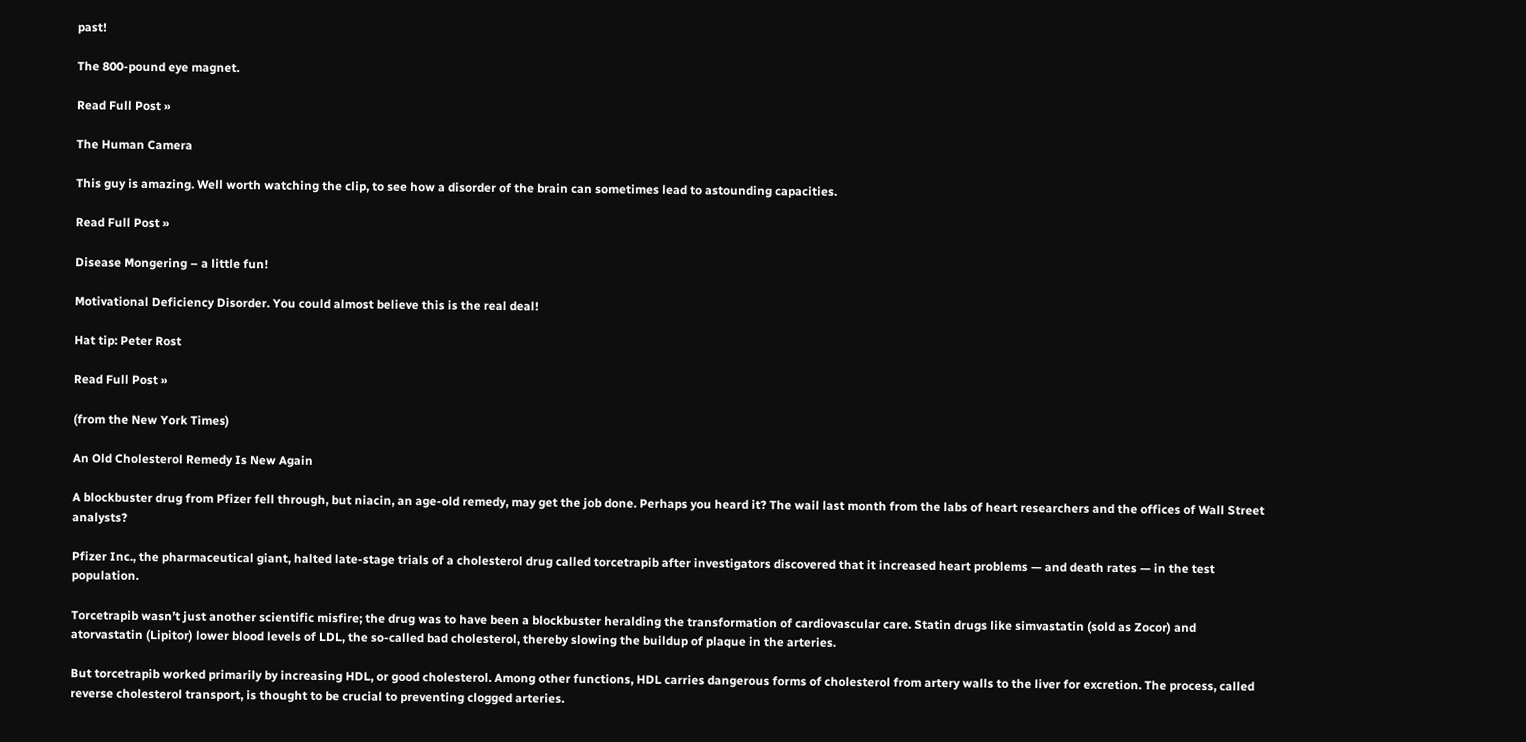past!

The 800-pound eye magnet.

Read Full Post »

The Human Camera

This guy is amazing. Well worth watching the clip, to see how a disorder of the brain can sometimes lead to astounding capacities.

Read Full Post »

Disease Mongering – a little fun!

Motivational Deficiency Disorder. You could almost believe this is the real deal!

Hat tip: Peter Rost

Read Full Post »

(from the New York Times)

An Old Cholesterol Remedy Is New Again

A blockbuster drug from Pfizer fell through, but niacin, an age-old remedy, may get the job done. Perhaps you heard it? The wail last month from the labs of heart researchers and the offices of Wall Street analysts?

Pfizer Inc., the pharmaceutical giant, halted late-stage trials of a cholesterol drug called torcetrapib after investigators discovered that it increased heart problems — and death rates — in the test population.

Torcetrapib wasn’t just another scientific misfire; the drug was to have been a blockbuster heralding the transformation of cardiovascular care. Statin drugs like simvastatin (sold as Zocor) and atorvastatin (Lipitor) lower blood levels of LDL, the so-called bad cholesterol, thereby slowing the buildup of plaque in the arteries.

But torcetrapib worked primarily by increasing HDL, or good cholesterol. Among other functions, HDL carries dangerous forms of cholesterol from artery walls to the liver for excretion. The process, called reverse cholesterol transport, is thought to be crucial to preventing clogged arteries.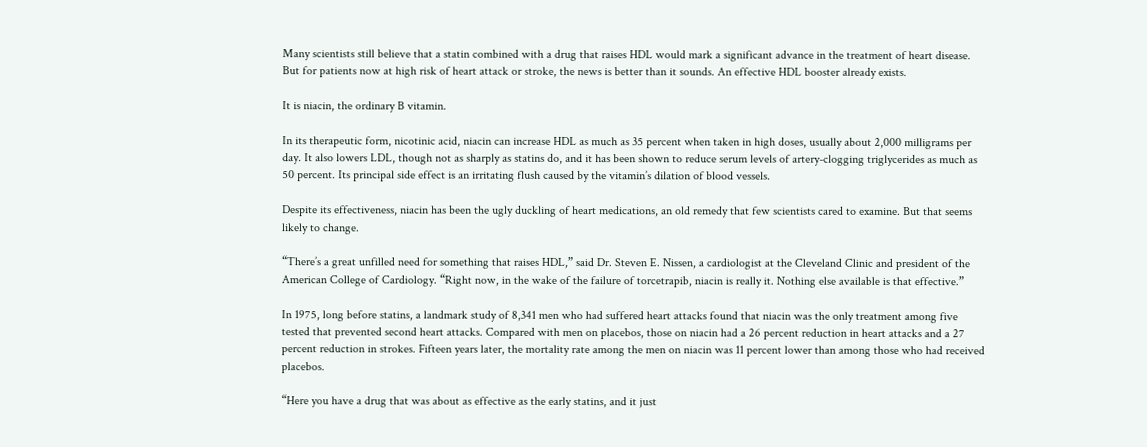Many scientists still believe that a statin combined with a drug that raises HDL would mark a significant advance in the treatment of heart disease. But for patients now at high risk of heart attack or stroke, the news is better than it sounds. An effective HDL booster already exists.

It is niacin, the ordinary B vitamin.

In its therapeutic form, nicotinic acid, niacin can increase HDL as much as 35 percent when taken in high doses, usually about 2,000 milligrams per day. It also lowers LDL, though not as sharply as statins do, and it has been shown to reduce serum levels of artery-clogging triglycerides as much as 50 percent. Its principal side effect is an irritating flush caused by the vitamin’s dilation of blood vessels.

Despite its effectiveness, niacin has been the ugly duckling of heart medications, an old remedy that few scientists cared to examine. But that seems likely to change.

“There’s a great unfilled need for something that raises HDL,” said Dr. Steven E. Nissen, a cardiologist at the Cleveland Clinic and president of the American College of Cardiology. “Right now, in the wake of the failure of torcetrapib, niacin is really it. Nothing else available is that effective.”

In 1975, long before statins, a landmark study of 8,341 men who had suffered heart attacks found that niacin was the only treatment among five tested that prevented second heart attacks. Compared with men on placebos, those on niacin had a 26 percent reduction in heart attacks and a 27 percent reduction in strokes. Fifteen years later, the mortality rate among the men on niacin was 11 percent lower than among those who had received placebos.

“Here you have a drug that was about as effective as the early statins, and it just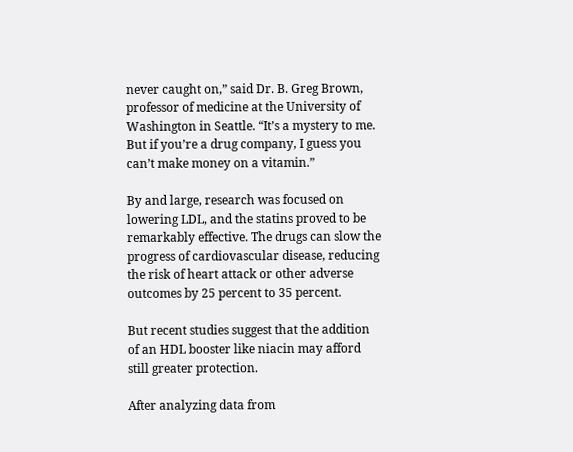never caught on,” said Dr. B. Greg Brown, professor of medicine at the University of Washington in Seattle. “It’s a mystery to me. But if you’re a drug company, I guess you can’t make money on a vitamin.”

By and large, research was focused on lowering LDL, and the statins proved to be remarkably effective. The drugs can slow the progress of cardiovascular disease, reducing the risk of heart attack or other adverse outcomes by 25 percent to 35 percent.

But recent studies suggest that the addition of an HDL booster like niacin may afford still greater protection.

After analyzing data from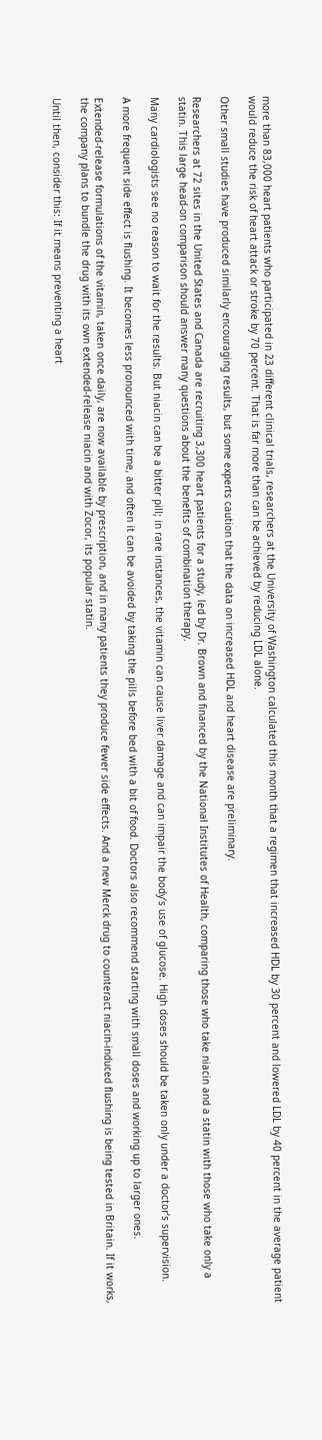more than 83,000 heart patients who participated in 23 different clinical trials, researchers at the University of Washington calculated this month that a regimen that increased HDL by 30 percent and lowered LDL by 40 percent in the average patient would reduce the risk of heart attack or stroke by 70 percent. That is far more than can be achieved by reducing LDL alone.

Other small studies have produced similarly encouraging results, but some experts caution that the data on increased HDL and heart disease are preliminary.

Researchers at 72 sites in the United States and Canada are recruiting 3,300 heart patients for a study, led by Dr. Brown and financed by the National Institutes of Health, comparing those who take niacin and a statin with those who take only a statin. This large head-on comparison should answer many questions about the benefits of combination therapy.

Many cardiologists see no reason to wait for the results. But niacin can be a bitter pill; in rare instances, the vitamin can cause liver damage and can impair the body’s use of glucose. High doses should be taken only under a doctor’s supervision.

A more frequent side effect is flushing. It becomes less pronounced with time, and often it can be avoided by taking the pills before bed with a bit of food. Doctors also recommend starting with small doses and working up to larger ones.

Extended-release formulations of the vitamin, taken once daily, are now available by prescription, and in many patients they produce fewer side effects. And a new Merck drug to counteract niacin-induced flushing is being tested in Britain. If it works, the company plans to bundle the drug with its own extended-release niacin and with Zocor, its popular statin.

Until then, consider this: If it means preventing a heart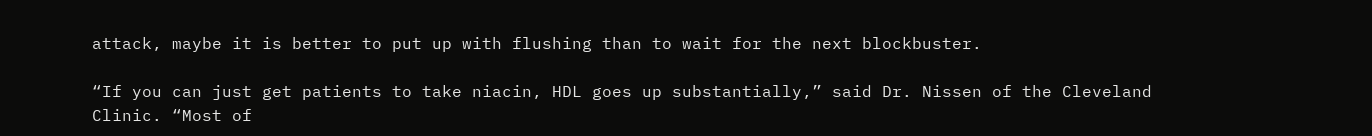attack, maybe it is better to put up with flushing than to wait for the next blockbuster.

“If you can just get patients to take niacin, HDL goes up substantially,” said Dr. Nissen of the Cleveland Clinic. “Most of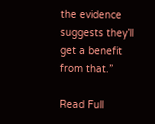the evidence suggests they’ll get a benefit from that.”

Read Full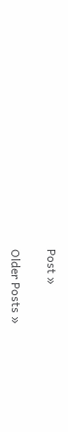Post »

Older Posts »